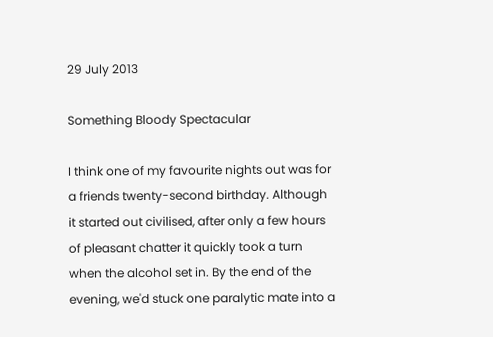29 July 2013

Something Bloody Spectacular

I think one of my favourite nights out was for a friends twenty-second birthday. Although it started out civilised, after only a few hours of pleasant chatter it quickly took a turn when the alcohol set in. By the end of the evening, we'd stuck one paralytic mate into a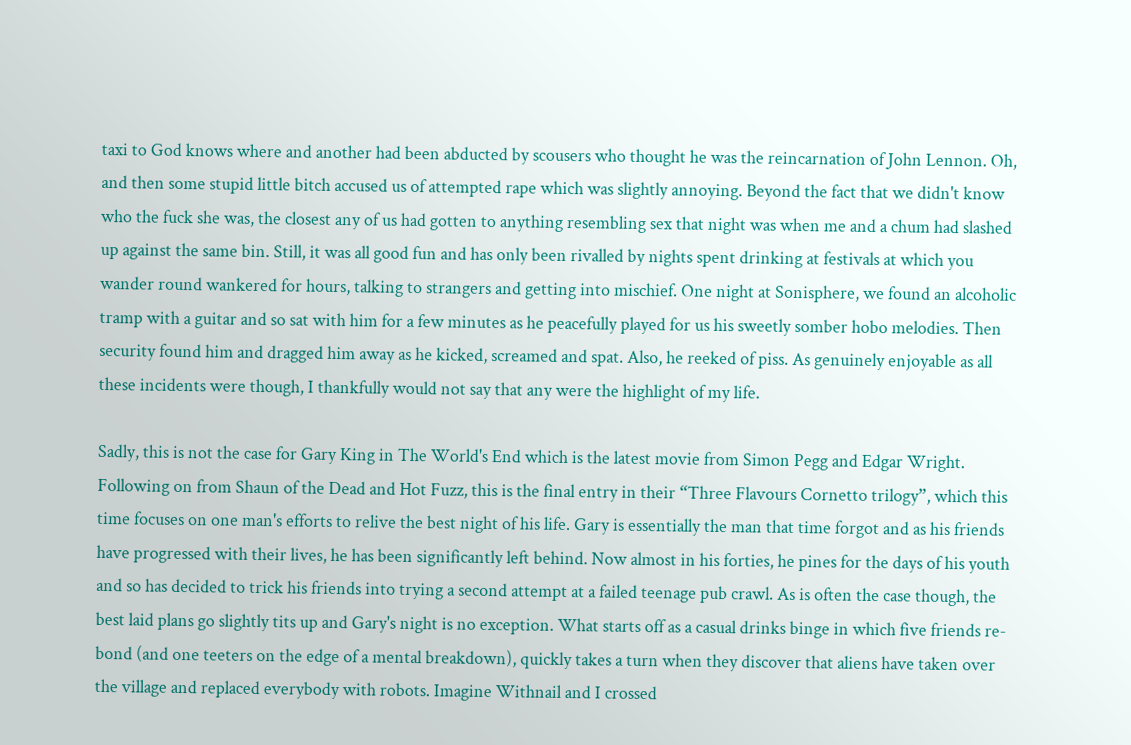taxi to God knows where and another had been abducted by scousers who thought he was the reincarnation of John Lennon. Oh, and then some stupid little bitch accused us of attempted rape which was slightly annoying. Beyond the fact that we didn't know who the fuck she was, the closest any of us had gotten to anything resembling sex that night was when me and a chum had slashed up against the same bin. Still, it was all good fun and has only been rivalled by nights spent drinking at festivals at which you wander round wankered for hours, talking to strangers and getting into mischief. One night at Sonisphere, we found an alcoholic tramp with a guitar and so sat with him for a few minutes as he peacefully played for us his sweetly somber hobo melodies. Then security found him and dragged him away as he kicked, screamed and spat. Also, he reeked of piss. As genuinely enjoyable as all these incidents were though, I thankfully would not say that any were the highlight of my life.

Sadly, this is not the case for Gary King in The World's End which is the latest movie from Simon Pegg and Edgar Wright. Following on from Shaun of the Dead and Hot Fuzz, this is the final entry in their “Three Flavours Cornetto trilogy”, which this time focuses on one man's efforts to relive the best night of his life. Gary is essentially the man that time forgot and as his friends have progressed with their lives, he has been significantly left behind. Now almost in his forties, he pines for the days of his youth and so has decided to trick his friends into trying a second attempt at a failed teenage pub crawl. As is often the case though, the best laid plans go slightly tits up and Gary's night is no exception. What starts off as a casual drinks binge in which five friends re-bond (and one teeters on the edge of a mental breakdown), quickly takes a turn when they discover that aliens have taken over the village and replaced everybody with robots. Imagine Withnail and I crossed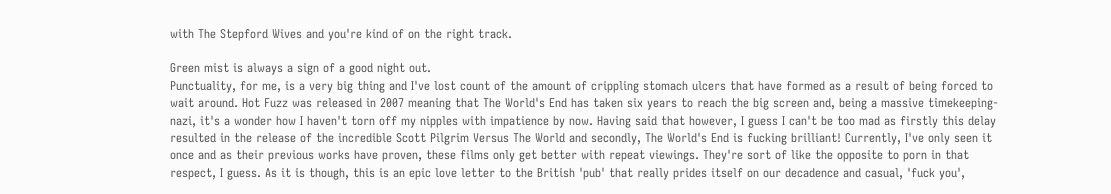with The Stepford Wives and you're kind of on the right track.

Green mist is always a sign of a good night out.
Punctuality, for me, is a very big thing and I've lost count of the amount of crippling stomach ulcers that have formed as a result of being forced to wait around. Hot Fuzz was released in 2007 meaning that The World's End has taken six years to reach the big screen and, being a massive timekeeping-nazi, it's a wonder how I haven't torn off my nipples with impatience by now. Having said that however, I guess I can't be too mad as firstly this delay resulted in the release of the incredible Scott Pilgrim Versus The World and secondly, The World's End is fucking brilliant! Currently, I've only seen it once and as their previous works have proven, these films only get better with repeat viewings. They're sort of like the opposite to porn in that respect, I guess. As it is though, this is an epic love letter to the British 'pub' that really prides itself on our decadence and casual, 'fuck you',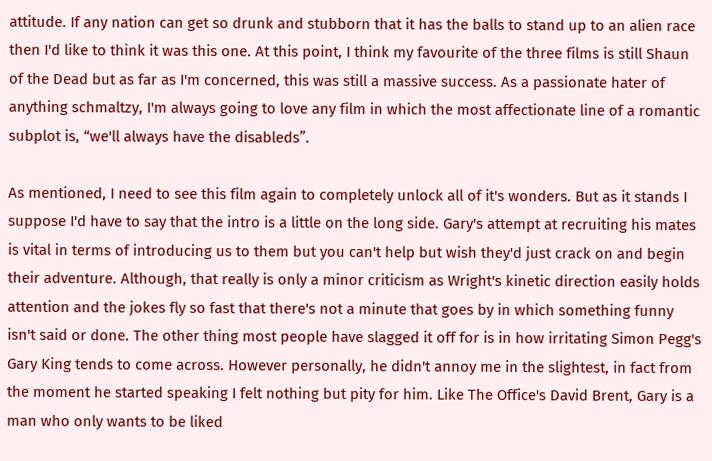attitude. If any nation can get so drunk and stubborn that it has the balls to stand up to an alien race then I'd like to think it was this one. At this point, I think my favourite of the three films is still Shaun of the Dead but as far as I'm concerned, this was still a massive success. As a passionate hater of anything schmaltzy, I'm always going to love any film in which the most affectionate line of a romantic subplot is, “we'll always have the disableds”.

As mentioned, I need to see this film again to completely unlock all of it's wonders. But as it stands I suppose I'd have to say that the intro is a little on the long side. Gary's attempt at recruiting his mates is vital in terms of introducing us to them but you can't help but wish they'd just crack on and begin their adventure. Although, that really is only a minor criticism as Wright's kinetic direction easily holds attention and the jokes fly so fast that there's not a minute that goes by in which something funny isn't said or done. The other thing most people have slagged it off for is in how irritating Simon Pegg's Gary King tends to come across. However personally, he didn't annoy me in the slightest, in fact from the moment he started speaking I felt nothing but pity for him. Like The Office's David Brent, Gary is a man who only wants to be liked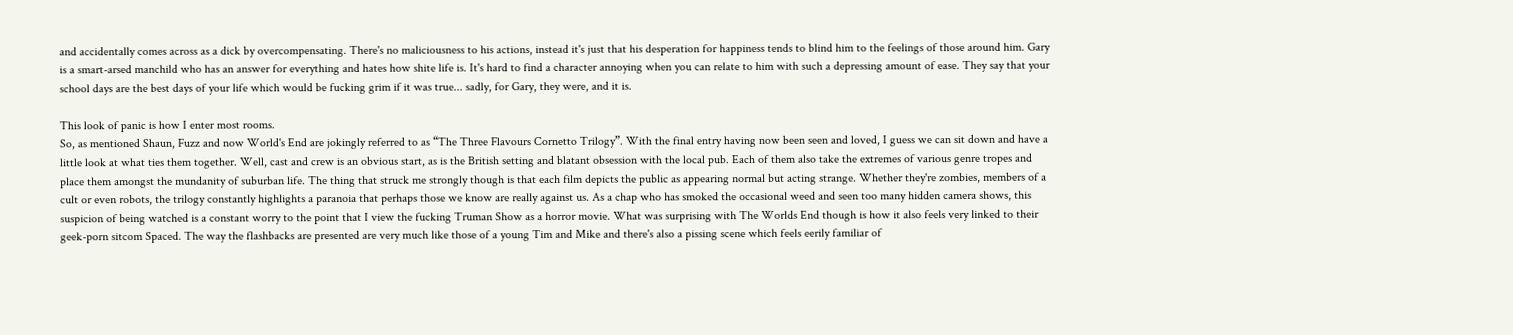and accidentally comes across as a dick by overcompensating. There's no maliciousness to his actions, instead it's just that his desperation for happiness tends to blind him to the feelings of those around him. Gary is a smart-arsed manchild who has an answer for everything and hates how shite life is. It's hard to find a character annoying when you can relate to him with such a depressing amount of ease. They say that your school days are the best days of your life which would be fucking grim if it was true... sadly, for Gary, they were, and it is.

This look of panic is how I enter most rooms.
So, as mentioned Shaun, Fuzz and now World's End are jokingly referred to as “The Three Flavours Cornetto Trilogy”. With the final entry having now been seen and loved, I guess we can sit down and have a little look at what ties them together. Well, cast and crew is an obvious start, as is the British setting and blatant obsession with the local pub. Each of them also take the extremes of various genre tropes and place them amongst the mundanity of suburban life. The thing that struck me strongly though is that each film depicts the public as appearing normal but acting strange. Whether they're zombies, members of a cult or even robots, the trilogy constantly highlights a paranoia that perhaps those we know are really against us. As a chap who has smoked the occasional weed and seen too many hidden camera shows, this suspicion of being watched is a constant worry to the point that I view the fucking Truman Show as a horror movie. What was surprising with The Worlds End though is how it also feels very linked to their geek-porn sitcom Spaced. The way the flashbacks are presented are very much like those of a young Tim and Mike and there's also a pissing scene which feels eerily familiar of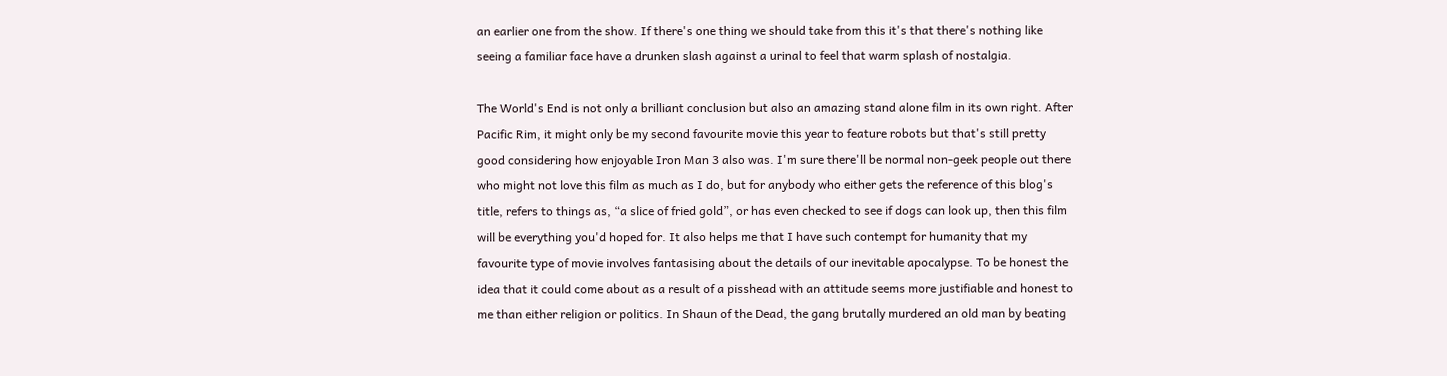an earlier one from the show. If there's one thing we should take from this it's that there's nothing like seeing a familiar face have a drunken slash against a urinal to feel that warm splash of nostalgia.

The World's End is not only a brilliant conclusion but also an amazing stand alone film in its own right. After Pacific Rim, it might only be my second favourite movie this year to feature robots but that's still pretty good considering how enjoyable Iron Man 3 also was. I'm sure there'll be normal non-geek people out there who might not love this film as much as I do, but for anybody who either gets the reference of this blog's title, refers to things as, “a slice of fried gold”, or has even checked to see if dogs can look up, then this film will be everything you'd hoped for. It also helps me that I have such contempt for humanity that my favourite type of movie involves fantasising about the details of our inevitable apocalypse. To be honest the idea that it could come about as a result of a pisshead with an attitude seems more justifiable and honest to me than either religion or politics. In Shaun of the Dead, the gang brutally murdered an old man by beating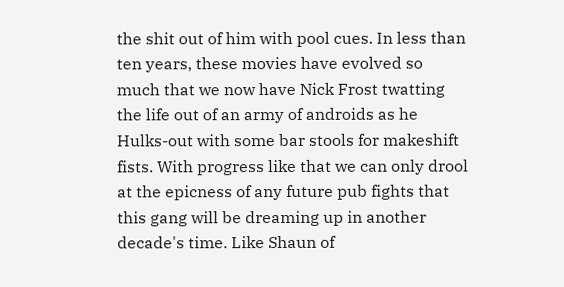the shit out of him with pool cues. In less than ten years, these movies have evolved so much that we now have Nick Frost twatting the life out of an army of androids as he Hulks-out with some bar stools for makeshift fists. With progress like that we can only drool at the epicness of any future pub fights that this gang will be dreaming up in another decade's time. Like Shaun of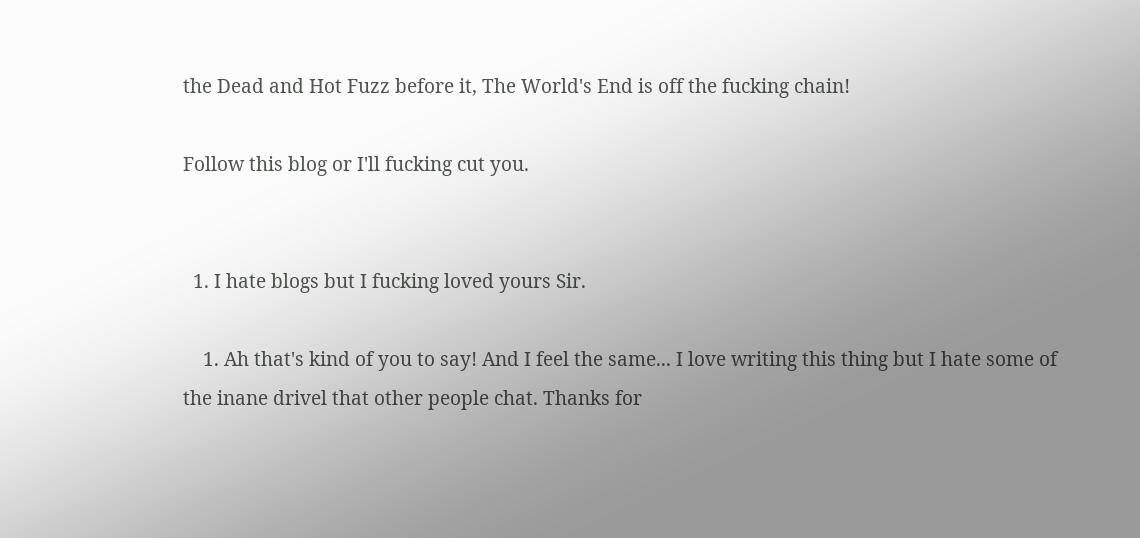the Dead and Hot Fuzz before it, The World's End is off the fucking chain!

Follow this blog or I'll fucking cut you.


  1. I hate blogs but I fucking loved yours Sir.

    1. Ah that's kind of you to say! And I feel the same... I love writing this thing but I hate some of the inane drivel that other people chat. Thanks for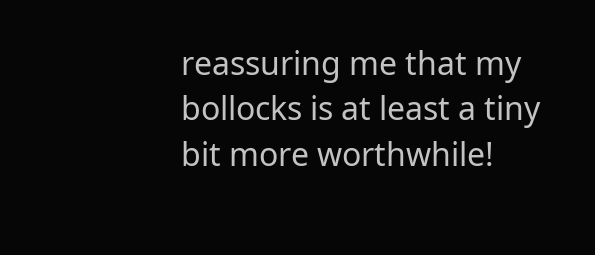reassuring me that my bollocks is at least a tiny bit more worthwhile!